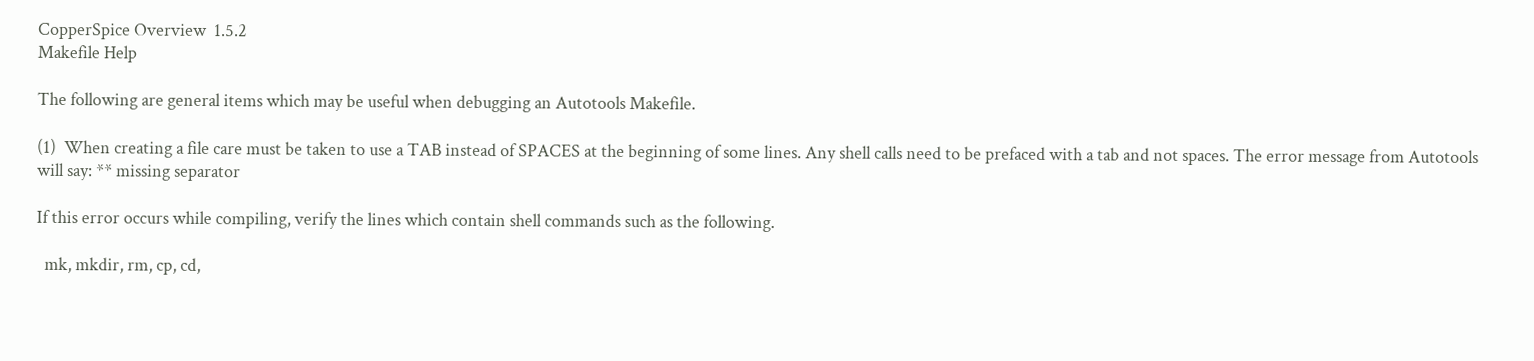CopperSpice Overview  1.5.2
Makefile Help

The following are general items which may be useful when debugging an Autotools Makefile.

(1)  When creating a file care must be taken to use a TAB instead of SPACES at the beginning of some lines. Any shell calls need to be prefaced with a tab and not spaces. The error message from Autotools will say: ** missing separator

If this error occurs while compiling, verify the lines which contain shell commands such as the following.

  mk, mkdir, rm, cp, cd,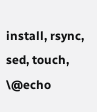install, rsync, sed, touch, \@echo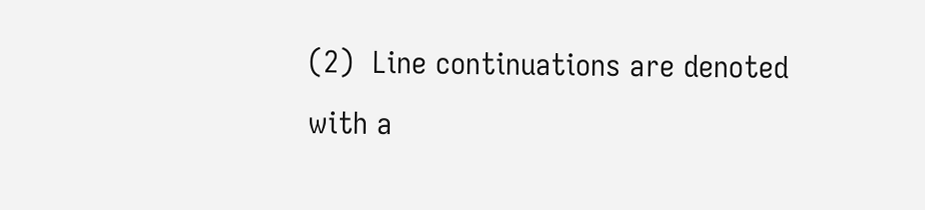(2)  Line continuations are denoted with a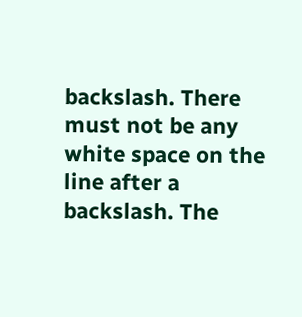backslash. There must not be any white space on the line after a backslash. The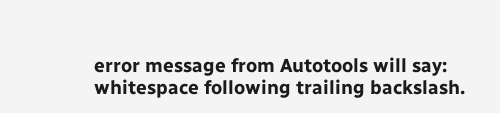error message from Autotools will say: whitespace following trailing backslash.